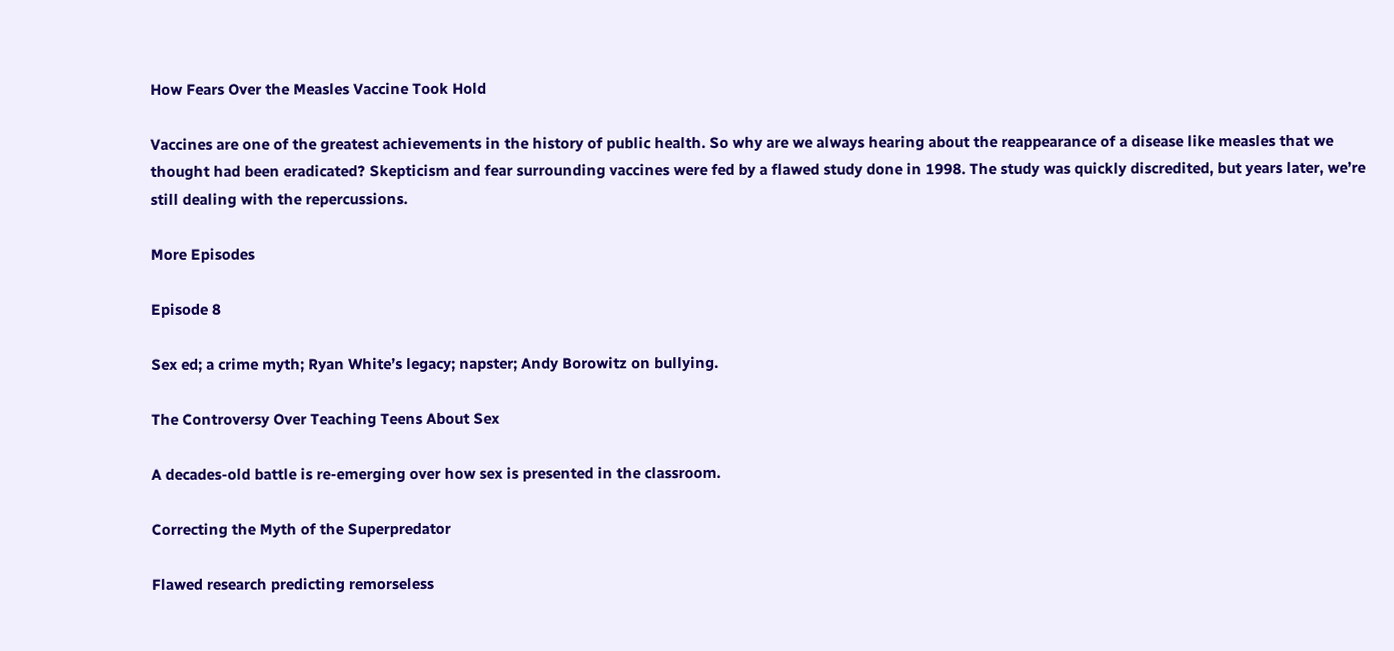How Fears Over the Measles Vaccine Took Hold

Vaccines are one of the greatest achievements in the history of public health. So why are we always hearing about the reappearance of a disease like measles that we thought had been eradicated? Skepticism and fear surrounding vaccines were fed by a flawed study done in 1998. The study was quickly discredited, but years later, we’re still dealing with the repercussions.

More Episodes

Episode 8

Sex ed; a crime myth; Ryan White’s legacy; napster; Andy Borowitz on bullying.

The Controversy Over Teaching Teens About Sex

A decades-old battle is re-emerging over how sex is presented in the classroom.

Correcting the Myth of the Superpredator

Flawed research predicting remorseless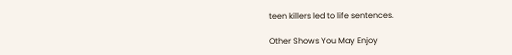teen killers led to life sentences.

Other Shows You May Enjoy